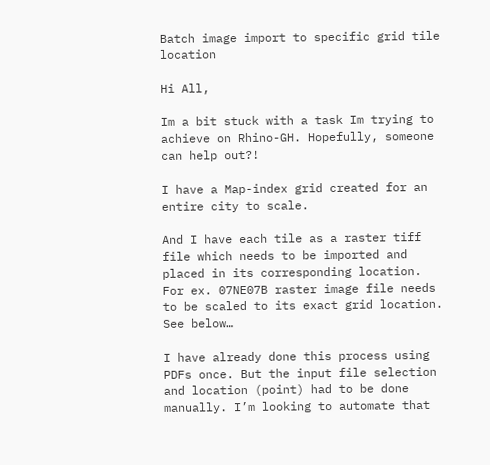Batch image import to specific grid tile location

Hi All,

Im a bit stuck with a task Im trying to achieve on Rhino-GH. Hopefully, someone can help out?!

I have a Map-index grid created for an entire city to scale.

And I have each tile as a raster tiff file which needs to be imported and placed in its corresponding location. For ex. 07NE07B raster image file needs to be scaled to its exact grid location. See below…

I have already done this process using PDFs once. But the input file selection and location (point) had to be done manually. I’m looking to automate that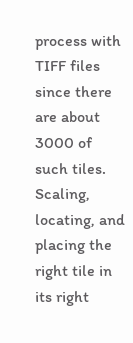process with TIFF files since there are about 3000 of such tiles. Scaling, locating, and placing the right tile in its right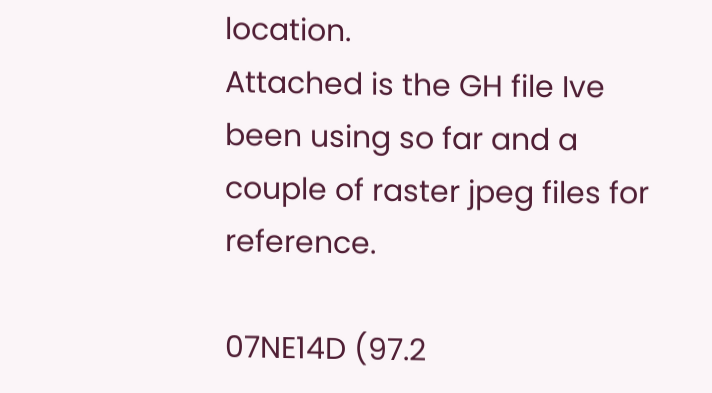location.
Attached is the GH file Ive been using so far and a couple of raster jpeg files for reference.

07NE14D (97.2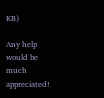KB)

Any help would be much appreciated!